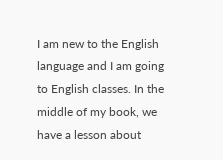I am new to the English language and I am going to English classes. In the middle of my book, we have a lesson about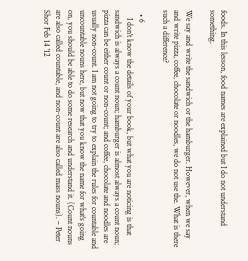foods. In this lesson, food names are explained but I do not understand something.

We say and write the sandwich or the hamburger. However, when we say and write pizza, coffee, chocolate or noodles, we do not use the. What is there such a difference?

  • 6
    I don't know the details of your book, but what you are noticing is that sandwich is always a count noun; hamburger is almost always a count noun; pizza can be either count or non-count; and coffee, chocolate and noodles are usually non-count. I am not going to try to explain the rules for countable and uncountable nouns here, but now that you know the name for what's going on, you should be able to do some research and understand it. (Count nouns are also called countable, and non-count are also called mass nouns). – Peter Shor Feb 14 '12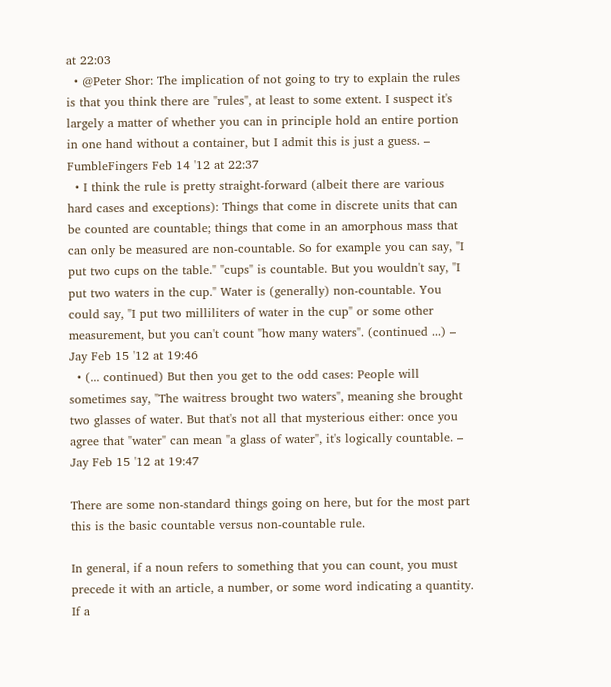at 22:03
  • @Peter Shor: The implication of not going to try to explain the rules is that you think there are "rules", at least to some extent. I suspect it's largely a matter of whether you can in principle hold an entire portion in one hand without a container, but I admit this is just a guess. – FumbleFingers Feb 14 '12 at 22:37
  • I think the rule is pretty straight-forward (albeit there are various hard cases and exceptions): Things that come in discrete units that can be counted are countable; things that come in an amorphous mass that can only be measured are non-countable. So for example you can say, "I put two cups on the table." "cups" is countable. But you wouldn't say, "I put two waters in the cup." Water is (generally) non-countable. You could say, "I put two milliliters of water in the cup" or some other measurement, but you can't count "how many waters". (continued ...) – Jay Feb 15 '12 at 19:46
  • (... continued) But then you get to the odd cases: People will sometimes say, "The waitress brought two waters", meaning she brought two glasses of water. But that's not all that mysterious either: once you agree that "water" can mean "a glass of water", it's logically countable. – Jay Feb 15 '12 at 19:47

There are some non-standard things going on here, but for the most part this is the basic countable versus non-countable rule.

In general, if a noun refers to something that you can count, you must precede it with an article, a number, or some word indicating a quantity. If a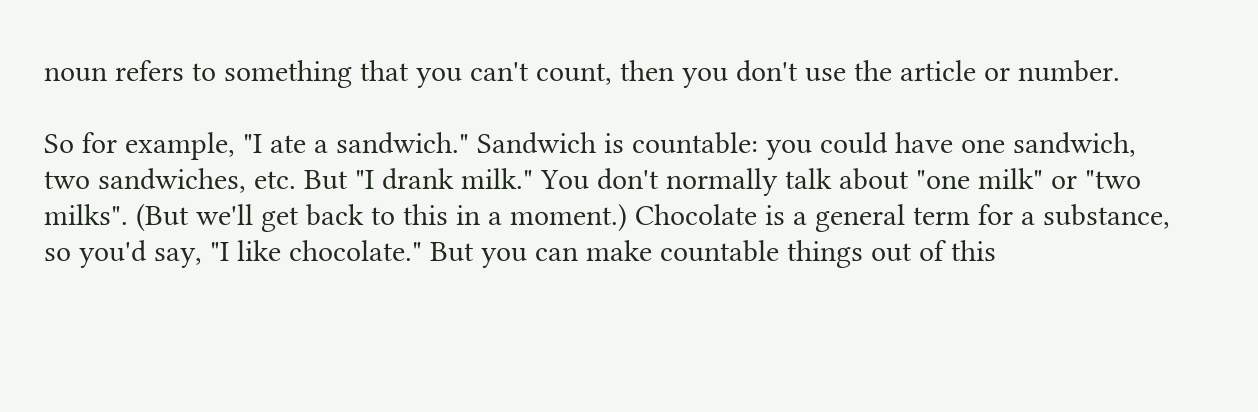noun refers to something that you can't count, then you don't use the article or number.

So for example, "I ate a sandwich." Sandwich is countable: you could have one sandwich, two sandwiches, etc. But "I drank milk." You don't normally talk about "one milk" or "two milks". (But we'll get back to this in a moment.) Chocolate is a general term for a substance, so you'd say, "I like chocolate." But you can make countable things out of this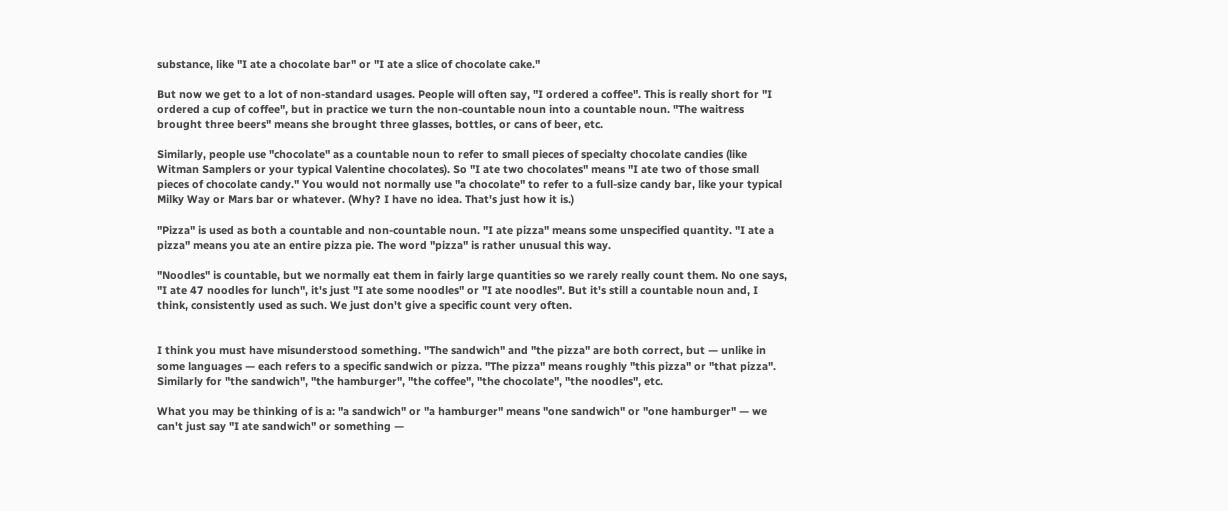substance, like "I ate a chocolate bar" or "I ate a slice of chocolate cake."

But now we get to a lot of non-standard usages. People will often say, "I ordered a coffee". This is really short for "I ordered a cup of coffee", but in practice we turn the non-countable noun into a countable noun. "The waitress brought three beers" means she brought three glasses, bottles, or cans of beer, etc.

Similarly, people use "chocolate" as a countable noun to refer to small pieces of specialty chocolate candies (like Witman Samplers or your typical Valentine chocolates). So "I ate two chocolates" means "I ate two of those small pieces of chocolate candy." You would not normally use "a chocolate" to refer to a full-size candy bar, like your typical Milky Way or Mars bar or whatever. (Why? I have no idea. That's just how it is.)

"Pizza" is used as both a countable and non-countable noun. "I ate pizza" means some unspecified quantity. "I ate a pizza" means you ate an entire pizza pie. The word "pizza" is rather unusual this way.

"Noodles" is countable, but we normally eat them in fairly large quantities so we rarely really count them. No one says, "I ate 47 noodles for lunch", it's just "I ate some noodles" or "I ate noodles". But it's still a countable noun and, I think, consistently used as such. We just don't give a specific count very often.


I think you must have misunderstood something. "The sandwich" and "the pizza" are both correct, but — unlike in some languages — each refers to a specific sandwich or pizza. "The pizza" means roughly "this pizza" or "that pizza". Similarly for "the sandwich", "the hamburger", "the coffee", "the chocolate", "the noodles", etc.

What you may be thinking of is a: "a sandwich" or "a hamburger" means "one sandwich" or "one hamburger" — we can't just say "I ate sandwich" or something —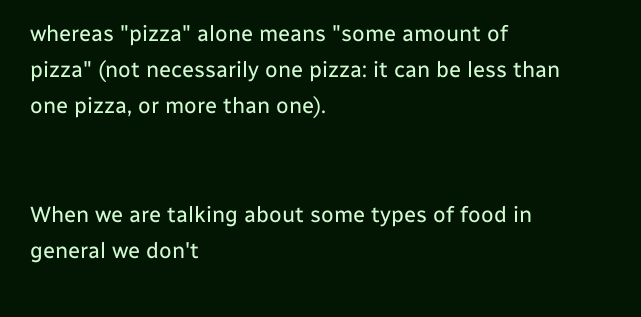whereas "pizza" alone means "some amount of pizza" (not necessarily one pizza: it can be less than one pizza, or more than one).


When we are talking about some types of food in general we don't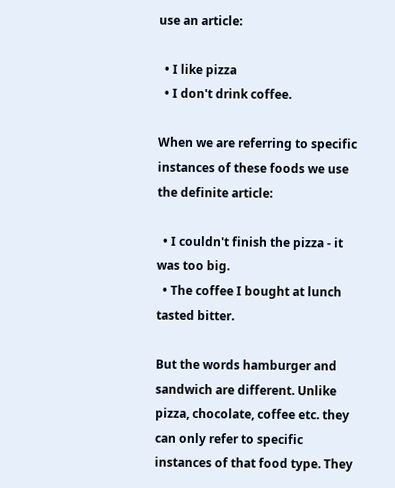use an article:

  • I like pizza
  • I don't drink coffee.

When we are referring to specific instances of these foods we use the definite article:

  • I couldn't finish the pizza - it was too big.
  • The coffee I bought at lunch tasted bitter.

But the words hamburger and sandwich are different. Unlike pizza, chocolate, coffee etc. they can only refer to specific instances of that food type. They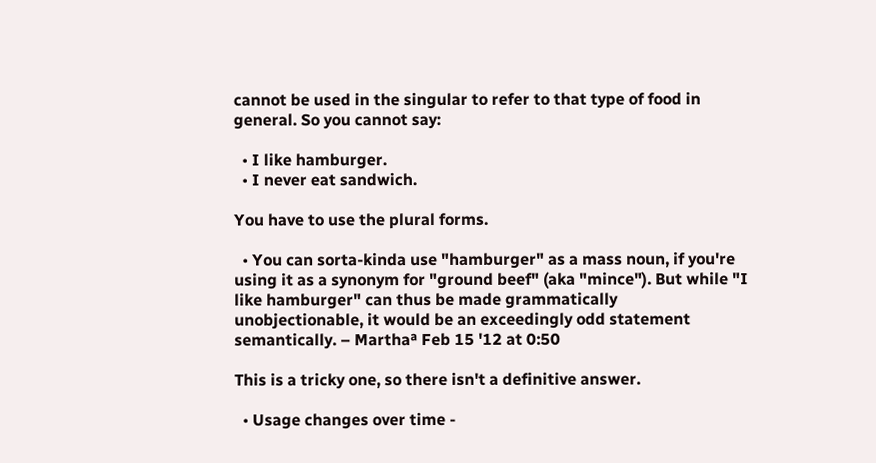cannot be used in the singular to refer to that type of food in general. So you cannot say:

  • I like hamburger.
  • I never eat sandwich.

You have to use the plural forms.

  • You can sorta-kinda use "hamburger" as a mass noun, if you're using it as a synonym for "ground beef" (aka "mince"). But while "I like hamburger" can thus be made grammatically unobjectionable, it would be an exceedingly odd statement semantically. – Marthaª Feb 15 '12 at 0:50

This is a tricky one, so there isn't a definitive answer.

  • Usage changes over time -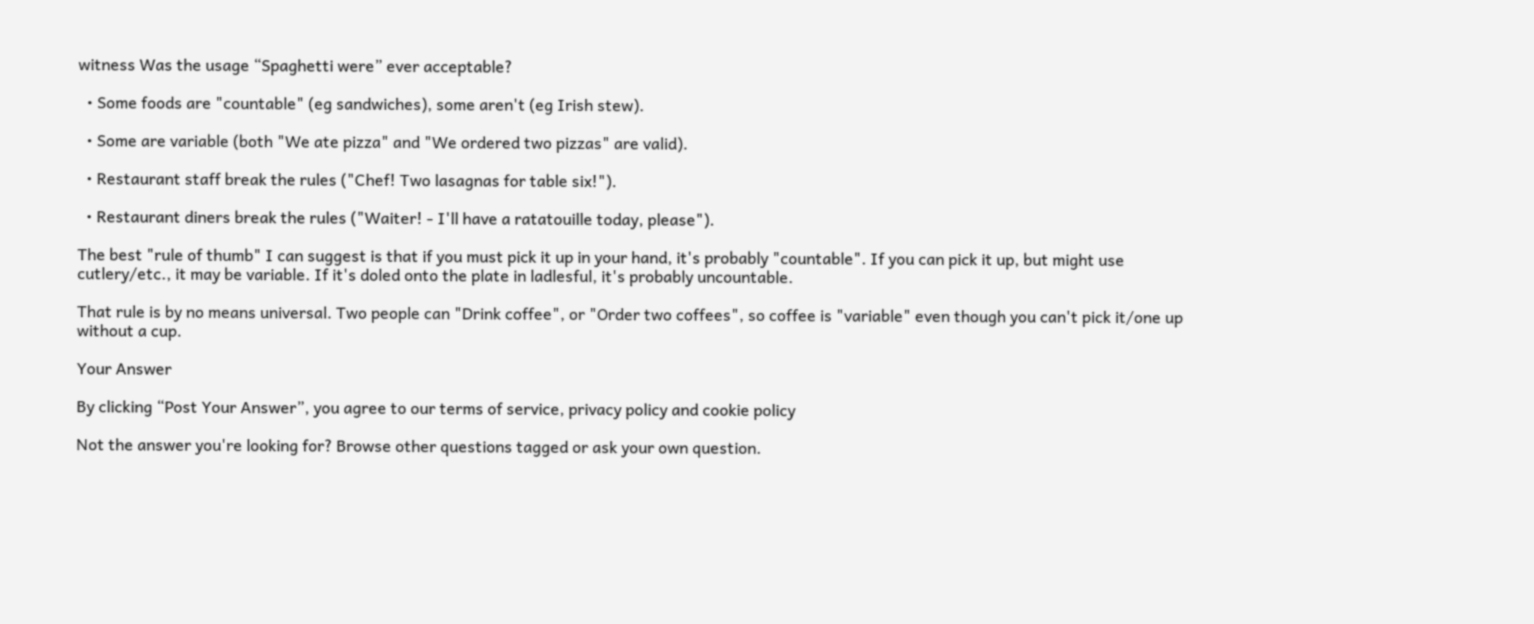witness Was the usage “Spaghetti were” ever acceptable?

  • Some foods are "countable" (eg sandwiches), some aren't (eg Irish stew).

  • Some are variable (both "We ate pizza" and "We ordered two pizzas" are valid).

  • Restaurant staff break the rules ("Chef! Two lasagnas for table six!").

  • Restaurant diners break the rules ("Waiter! - I'll have a ratatouille today, please").

The best "rule of thumb" I can suggest is that if you must pick it up in your hand, it's probably "countable". If you can pick it up, but might use cutlery/etc., it may be variable. If it's doled onto the plate in ladlesful, it's probably uncountable.

That rule is by no means universal. Two people can "Drink coffee", or "Order two coffees", so coffee is "variable" even though you can't pick it/one up without a cup.

Your Answer

By clicking “Post Your Answer”, you agree to our terms of service, privacy policy and cookie policy

Not the answer you're looking for? Browse other questions tagged or ask your own question.